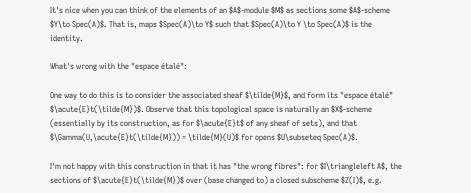It's nice when you can think of the elements of an $A$-module $M$ as sections some $A$-scheme
$Y\to Spec(A)$. That is, maps $Spec(A)\to Y$ such that $Spec(A)\to Y \to Spec(A)$ is the identity.

What's wrong with the "espace étalé":

One way to do this is to consider the associated sheaf $\tilde{M}$, and form its "espace étalé" $\acute{E}t(\tilde{M})$. Observe that this topological space is naturally an $X$-scheme (essentially by its construction, as for $\acute{E}t$ of any sheaf of sets), and that $\Gamma(U,\acute{E}t(\tilde{M})) = \tilde{M}(U)$ for opens $U\subseteq Spec(A)$.

I'm not happy with this construction in that it has "the wrong fibres": for $I\triangleleft A$, the sections of $\acute{E}t(\tilde{M})$ over (base changed to) a closed subscheme $Z(I)$, e.g.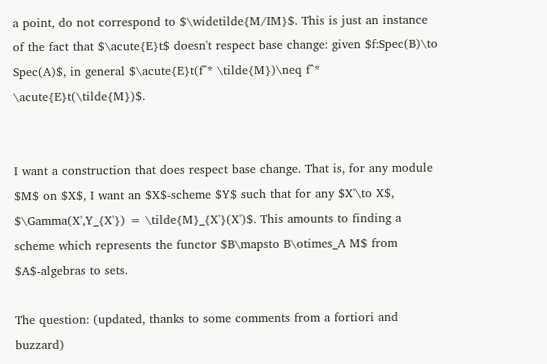a point, do not correspond to $\widetilde{M/IM}$. This is just an instance of the fact that $\acute{E}t$ doesn't respect base change: given $f:Spec(B)\to Spec(A)$, in general $\acute{E}t(f^* \tilde{M})\neq f^* \acute{E}t(\tilde{M})$.


I want a construction that does respect base change. That is, for any module $M$ on $X$, I want an $X$-scheme $Y$ such that for any $X'\to X$, $\Gamma(X',Y_{X'}) = \tilde{M}_{X'}(X')$. This amounts to finding a scheme which represents the functor $B\mapsto B\otimes_A M$ from $A$-algebras to sets.

The question: (updated, thanks to some comments from a fortiori and buzzard)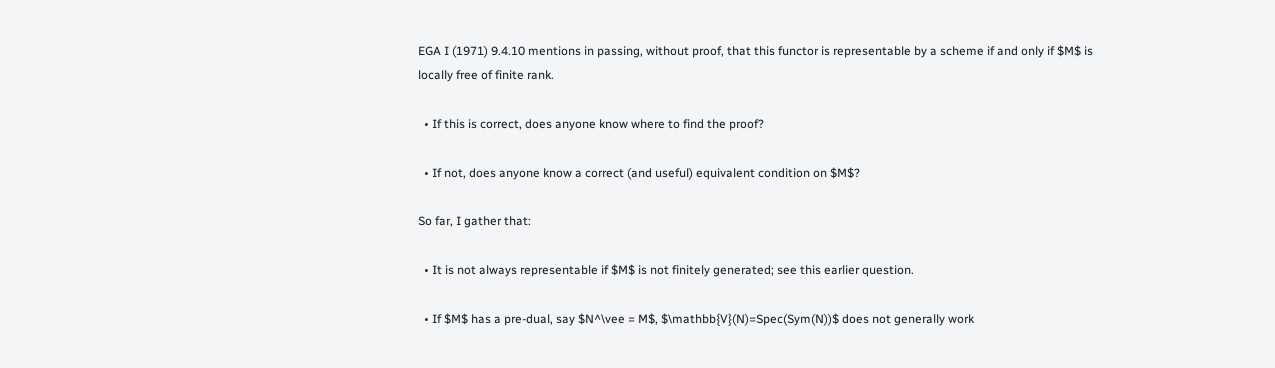EGA I (1971) 9.4.10 mentions in passing, without proof, that this functor is representable by a scheme if and only if $M$ is locally free of finite rank.

  • If this is correct, does anyone know where to find the proof?

  • If not, does anyone know a correct (and useful) equivalent condition on $M$?

So far, I gather that:

  • It is not always representable if $M$ is not finitely generated; see this earlier question.

  • If $M$ has a pre-dual, say $N^\vee = M$, $\mathbb{V}(N)=Spec(Sym(N))$ does not generally work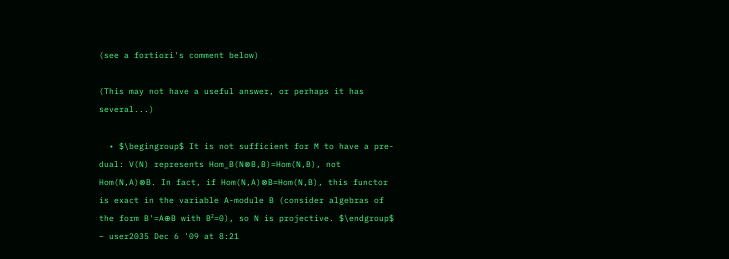(see a fortiori's comment below)

(This may not have a useful answer, or perhaps it has several...)

  • $\begingroup$ It is not sufficient for M to have a pre-dual: V(N) represents Hom_B(N⊗B,B)=Hom(N,B), not Hom(N,A)⊗B. In fact, if Hom(N,A)⊗B=Hom(N,B), this functor is exact in the variable A-module B (consider algebras of the form B'=A⊕B with B²=0), so N is projective. $\endgroup$ – user2035 Dec 6 '09 at 8:21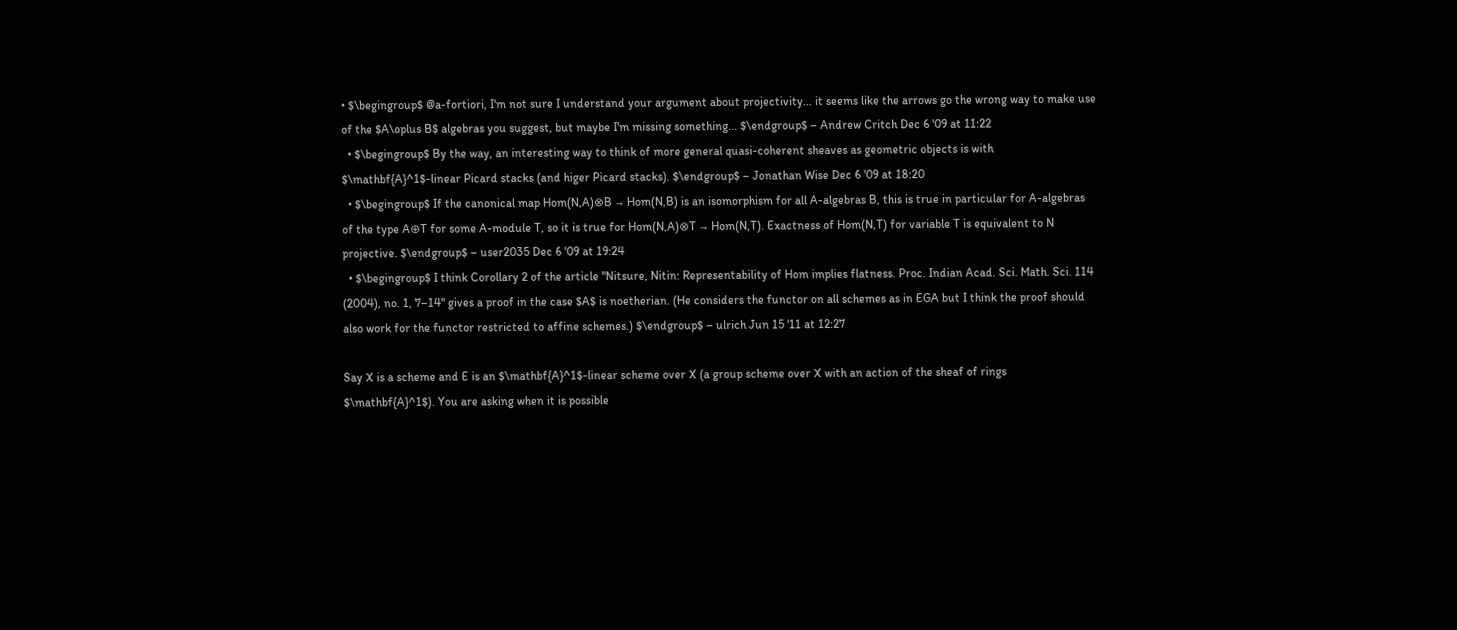• $\begingroup$ @a-fortiori, I'm not sure I understand your argument about projectivity... it seems like the arrows go the wrong way to make use of the $A\oplus B$ algebras you suggest, but maybe I'm missing something... $\endgroup$ – Andrew Critch Dec 6 '09 at 11:22
  • $\begingroup$ By the way, an interesting way to think of more general quasi-coherent sheaves as geometric objects is with $\mathbf{A}^1$-linear Picard stacks (and higer Picard stacks). $\endgroup$ – Jonathan Wise Dec 6 '09 at 18:20
  • $\begingroup$ If the canonical map Hom(N,A)⊗B → Hom(N,B) is an isomorphism for all A-algebras B, this is true in particular for A-algebras of the type A⊕T for some A-module T, so it is true for Hom(N,A)⊗T → Hom(N,T). Exactness of Hom(N,T) for variable T is equivalent to N projective. $\endgroup$ – user2035 Dec 6 '09 at 19:24
  • $\begingroup$ I think Corollary 2 of the article "Nitsure, Nitin: Representability of Hom implies flatness. Proc. Indian Acad. Sci. Math. Sci. 114 (2004), no. 1, 7–14" gives a proof in the case $A$ is noetherian. (He considers the functor on all schemes as in EGA but I think the proof should also work for the functor restricted to affine schemes.) $\endgroup$ – ulrich Jun 15 '11 at 12:27

Say X is a scheme and E is an $\mathbf{A}^1$-linear scheme over X (a group scheme over X with an action of the sheaf of rings $\mathbf{A}^1$). You are asking when it is possible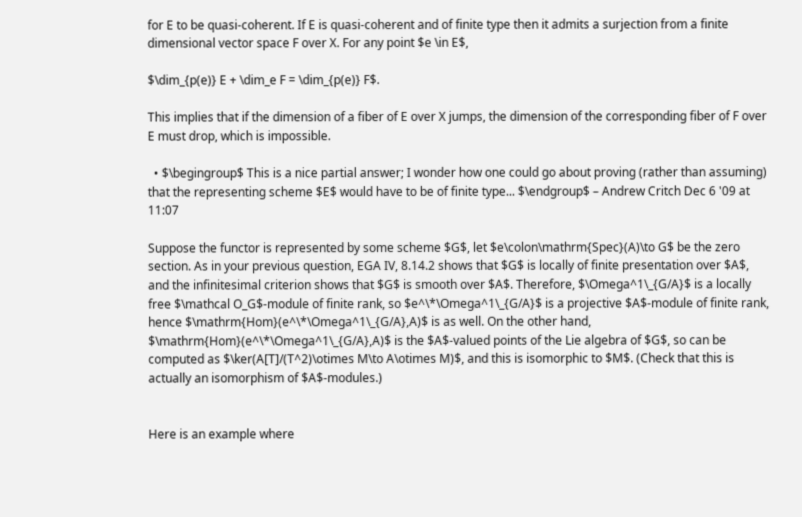for E to be quasi-coherent. If E is quasi-coherent and of finite type then it admits a surjection from a finite dimensional vector space F over X. For any point $e \in E$,

$\dim_{p(e)} E + \dim_e F = \dim_{p(e)} F$.

This implies that if the dimension of a fiber of E over X jumps, the dimension of the corresponding fiber of F over E must drop, which is impossible.

  • $\begingroup$ This is a nice partial answer; I wonder how one could go about proving (rather than assuming) that the representing scheme $E$ would have to be of finite type... $\endgroup$ – Andrew Critch Dec 6 '09 at 11:07

Suppose the functor is represented by some scheme $G$, let $e\colon\mathrm{Spec}(A)\to G$ be the zero section. As in your previous question, EGA IV, 8.14.2 shows that $G$ is locally of finite presentation over $A$, and the infinitesimal criterion shows that $G$ is smooth over $A$. Therefore, $\Omega^1\_{G/A}$ is a locally free $\mathcal O_G$-module of finite rank, so $e^\*\Omega^1\_{G/A}$ is a projective $A$-module of finite rank, hence $\mathrm{Hom}(e^\*\Omega^1\_{G/A},A)$ is as well. On the other hand, $\mathrm{Hom}(e^\*\Omega^1\_{G/A},A)$ is the $A$-valued points of the Lie algebra of $G$, so can be computed as $\ker(A[T]/(T^2)\otimes M\to A\otimes M)$, and this is isomorphic to $M$. (Check that this is actually an isomorphism of $A$-modules.)


Here is an example where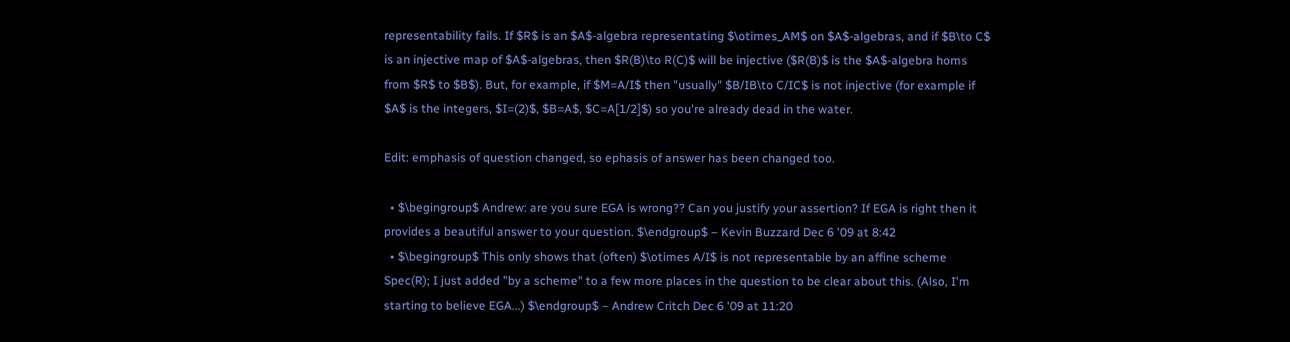representability fails. If $R$ is an $A$-algebra representating $\otimes_AM$ on $A$-algebras, and if $B\to C$ is an injective map of $A$-algebras, then $R(B)\to R(C)$ will be injective ($R(B)$ is the $A$-algebra homs from $R$ to $B$). But, for example, if $M=A/I$ then "usually" $B/IB\to C/IC$ is not injective (for example if $A$ is the integers, $I=(2)$, $B=A$, $C=A[1/2]$) so you're already dead in the water.

Edit: emphasis of question changed, so ephasis of answer has been changed too.

  • $\begingroup$ Andrew: are you sure EGA is wrong?? Can you justify your assertion? If EGA is right then it provides a beautiful answer to your question. $\endgroup$ – Kevin Buzzard Dec 6 '09 at 8:42
  • $\begingroup$ This only shows that (often) $\otimes A/I$ is not representable by an affine scheme Spec(R); I just added "by a scheme" to a few more places in the question to be clear about this. (Also, I'm starting to believe EGA...) $\endgroup$ – Andrew Critch Dec 6 '09 at 11:20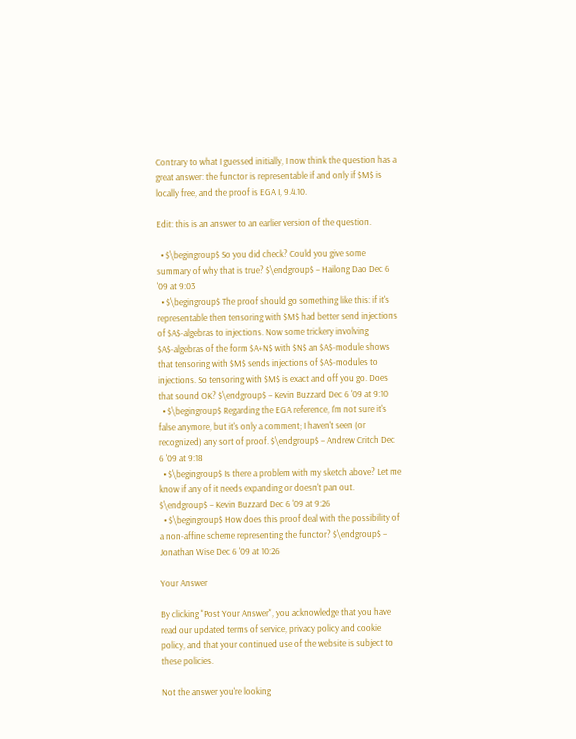Contrary to what I guessed initially, I now think the question has a great answer: the functor is representable if and only if $M$ is locally free, and the proof is EGA I, 9.4.10.

Edit: this is an answer to an earlier version of the question.

  • $\begingroup$ So you did check? Could you give some summary of why that is true? $\endgroup$ – Hailong Dao Dec 6 '09 at 9:03
  • $\begingroup$ The proof should go something like this: if it's representable then tensoring with $M$ had better send injections of $A$-algebras to injections. Now some trickery involving $A$-algebras of the form $A+N$ with $N$ an $A$-module shows that tensoring with $M$ sends injections of $A$-modules to injections. So tensoring with $M$ is exact and off you go. Does that sound OK? $\endgroup$ – Kevin Buzzard Dec 6 '09 at 9:10
  • $\begingroup$ Regarding the EGA reference, I'm not sure it's false anymore, but it's only a comment; I haven't seen (or recognized) any sort of proof. $\endgroup$ – Andrew Critch Dec 6 '09 at 9:18
  • $\begingroup$ Is there a problem with my sketch above? Let me know if any of it needs expanding or doesn't pan out. $\endgroup$ – Kevin Buzzard Dec 6 '09 at 9:26
  • $\begingroup$ How does this proof deal with the possibility of a non-affine scheme representing the functor? $\endgroup$ – Jonathan Wise Dec 6 '09 at 10:26

Your Answer

By clicking "Post Your Answer", you acknowledge that you have read our updated terms of service, privacy policy and cookie policy, and that your continued use of the website is subject to these policies.

Not the answer you're looking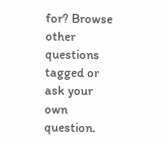for? Browse other questions tagged or ask your own question.